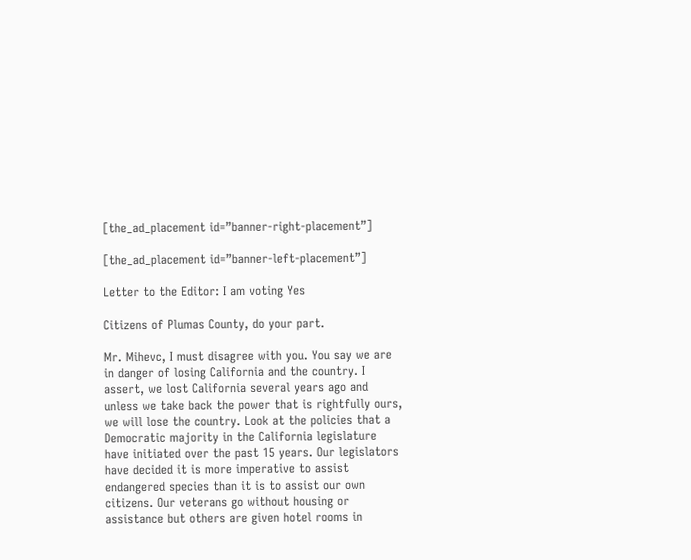[the_ad_placement id=”banner-right-placement”]

[the_ad_placement id=”banner-left-placement”]

Letter to the Editor: I am voting Yes

Citizens of Plumas County, do your part.

Mr. Mihevc, I must disagree with you. You say we are in danger of losing California and the country. I assert, we lost California several years ago and unless we take back the power that is rightfully ours, we will lose the country. Look at the policies that a Democratic majority in the California legislature have initiated over the past 15 years. Our legislators have decided it is more imperative to assist endangered species than it is to assist our own citizens. Our veterans go without housing or assistance but others are given hotel rooms in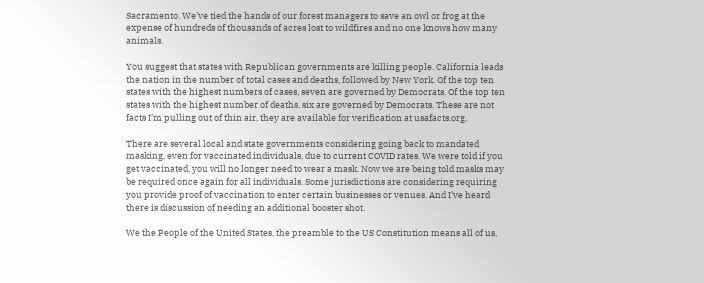Sacramento. We’ve tied the hands of our forest managers to save an owl or frog at the expense of hundreds of thousands of acres lost to wildfires and no one knows how many animals.

You suggest that states with Republican governments are killing people. California leads the nation in the number of total cases and deaths, followed by New York. Of the top ten states with the highest numbers of cases, seven are governed by Democrats. Of the top ten states with the highest number of deaths, six are governed by Democrats. These are not facts I’m pulling out of thin air, they are available for verification at usafacts.org.

There are several local and state governments considering going back to mandated masking, even for vaccinated individuals, due to current COVID rates. We were told if you get vaccinated, you will no longer need to wear a mask. Now we are being told masks may be required once again for all individuals. Some jurisdictions are considering requiring you provide proof of vaccination to enter certain businesses or venues. And I’ve heard there is discussion of needing an additional booster shot.

We the People of the United States, the preamble to the US Constitution means all of us,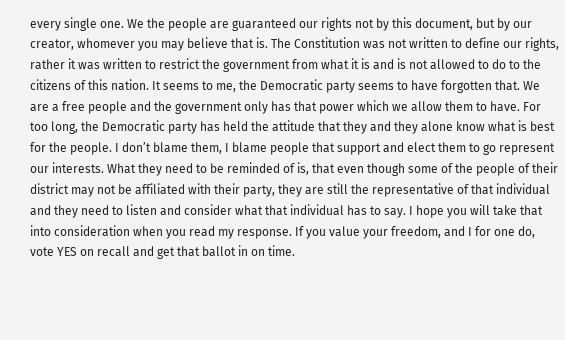every single one. We the people are guaranteed our rights not by this document, but by our creator, whomever you may believe that is. The Constitution was not written to define our rights, rather it was written to restrict the government from what it is and is not allowed to do to the citizens of this nation. It seems to me, the Democratic party seems to have forgotten that. We are a free people and the government only has that power which we allow them to have. For too long, the Democratic party has held the attitude that they and they alone know what is best for the people. I don’t blame them, I blame people that support and elect them to go represent our interests. What they need to be reminded of is, that even though some of the people of their district may not be affiliated with their party, they are still the representative of that individual and they need to listen and consider what that individual has to say. I hope you will take that into consideration when you read my response. If you value your freedom, and I for one do, vote YES on recall and get that ballot in on time.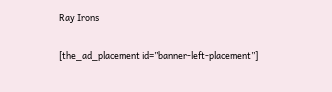Ray Irons

[the_ad_placement id=”banner-left-placement”]